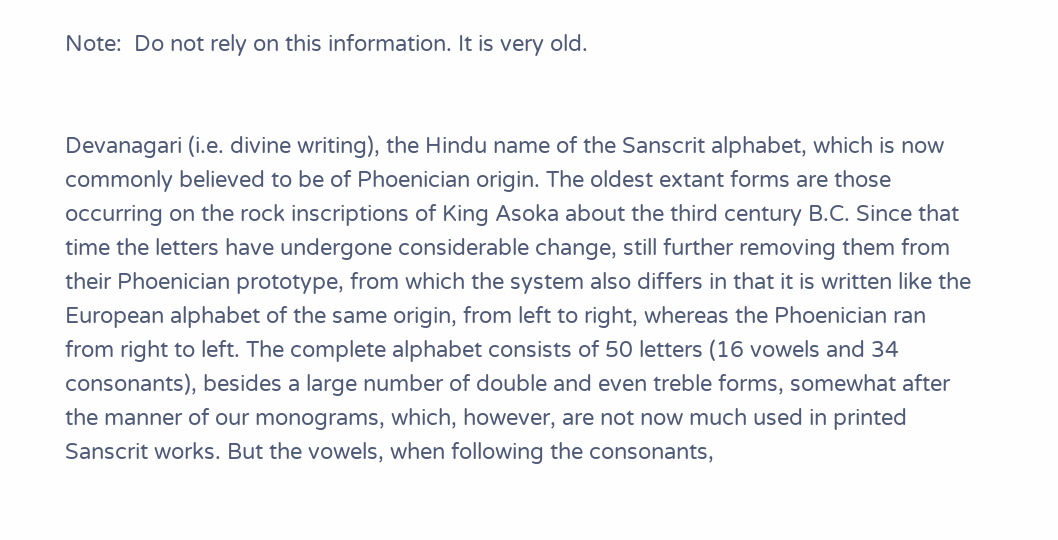Note:  Do not rely on this information. It is very old.


Devanagari (i.e. divine writing), the Hindu name of the Sanscrit alphabet, which is now commonly believed to be of Phoenician origin. The oldest extant forms are those occurring on the rock inscriptions of King Asoka about the third century B.C. Since that time the letters have undergone considerable change, still further removing them from their Phoenician prototype, from which the system also differs in that it is written like the European alphabet of the same origin, from left to right, whereas the Phoenician ran from right to left. The complete alphabet consists of 50 letters (16 vowels and 34 consonants), besides a large number of double and even treble forms, somewhat after the manner of our monograms, which, however, are not now much used in printed Sanscrit works. But the vowels, when following the consonants,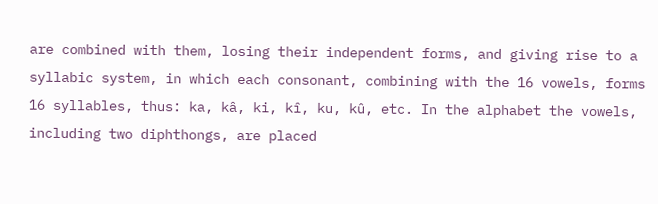are combined with them, losing their independent forms, and giving rise to a syllabic system, in which each consonant, combining with the 16 vowels, forms 16 syllables, thus: ka, kâ, ki, kî, ku, kû, etc. In the alphabet the vowels, including two diphthongs, are placed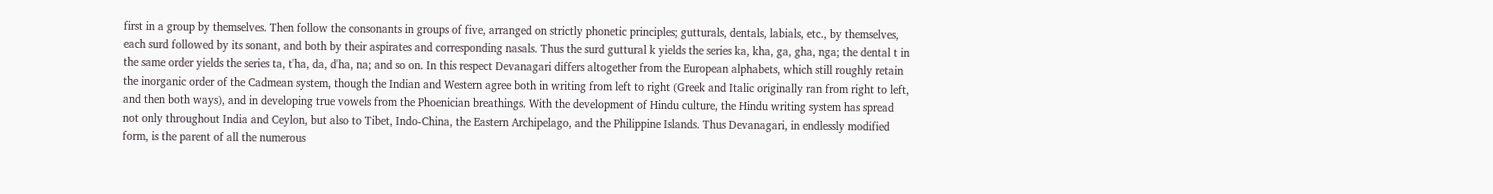first in a group by themselves. Then follow the consonants in groups of five, arranged on strictly phonetic principles; gutturals, dentals, labials, etc., by themselves, each surd followed by its sonant, and both by their aspirates and corresponding nasals. Thus the surd guttural k yields the series ka, kha, ga, gha, nga; the dental t in the same order yields the series ta, t'ha, da, d'ha, na; and so on. In this respect Devanagari differs altogether from the European alphabets, which still roughly retain the inorganic order of the Cadmean system, though the Indian and Western agree both in writing from left to right (Greek and Italic originally ran from right to left, and then both ways), and in developing true vowels from the Phoenician breathings. With the development of Hindu culture, the Hindu writing system has spread not only throughout India and Ceylon, but also to Tibet, Indo-China, the Eastern Archipelago, and the Philippine Islands. Thus Devanagari, in endlessly modified form, is the parent of all the numerous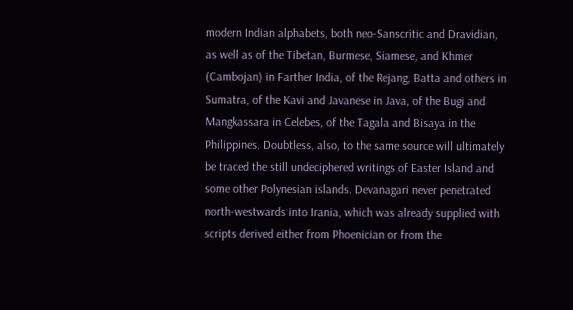modern Indian alphabets, both neo-Sanscritic and Dravidian, as well as of the Tibetan, Burmese, Siamese, and Khmer (Cambojan) in Farther India, of the Rejang, Batta and others in Sumatra, of the Kavi and Javanese in Java, of the Bugi and Mangkassara in Celebes, of the Tagala and Bisaya in the Philippines. Doubtless, also, to the same source will ultimately be traced the still undeciphered writings of Easter Island and some other Polynesian islands. Devanagari never penetrated north-westwards into Irania, which was already supplied with scripts derived either from Phoenician or from the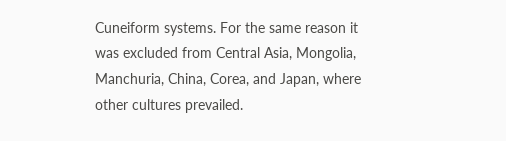Cuneiform systems. For the same reason it was excluded from Central Asia, Mongolia, Manchuria, China, Corea, and Japan, where other cultures prevailed.